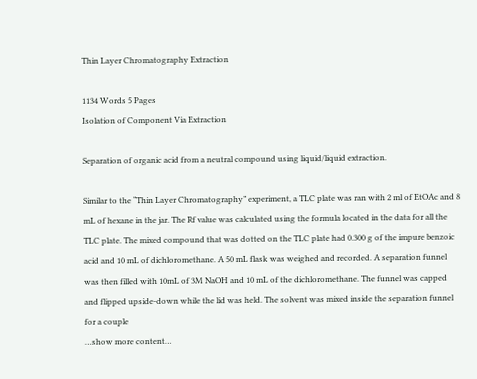Thin Layer Chromatography Extraction

1134 Words 5 Pages
Isolation of Component Via Extraction

Separation of organic acid from a neutral compound using liquid/liquid extraction.

Similar to the “Thin Layer Chromatography” experiment, a TLC plate was ran with 2 ml of EtOAc and 8 mL of hexane in the jar. The Rf value was calculated using the formula located in the data for all the TLC plate. The mixed compound that was dotted on the TLC plate had 0.300 g of the impure benzoic acid and 10 mL of dichloromethane. A 50 mL flask was weighed and recorded. A separation funnel was then filled with 10mL of 3M NaOH and 10 mL of the dichloromethane. The funnel was capped and flipped upside-down while the lid was held. The solvent was mixed inside the separation funnel for a couple
…show more content…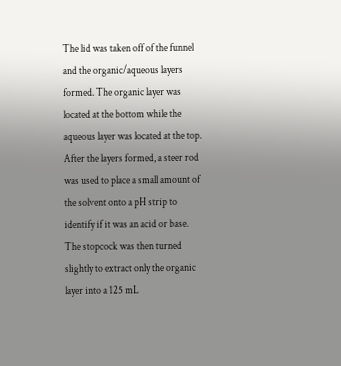The lid was taken off of the funnel and the organic/aqueous layers formed. The organic layer was located at the bottom while the aqueous layer was located at the top. After the layers formed, a steer rod was used to place a small amount of the solvent onto a pH strip to identify if it was an acid or base. The stopcock was then turned slightly to extract only the organic layer into a 125 mL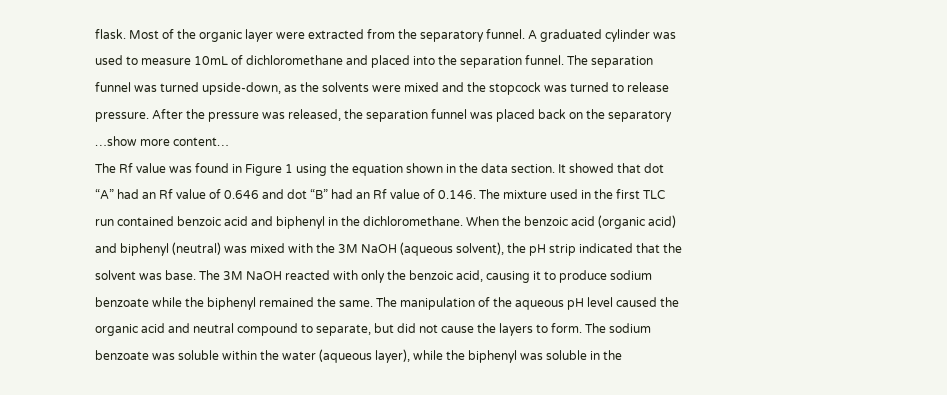flask. Most of the organic layer were extracted from the separatory funnel. A graduated cylinder was used to measure 10mL of dichloromethane and placed into the separation funnel. The separation funnel was turned upside-down, as the solvents were mixed and the stopcock was turned to release pressure. After the pressure was released, the separation funnel was placed back on the separatory …show more content…
The Rf value was found in Figure 1 using the equation shown in the data section. It showed that dot “A” had an Rf value of 0.646 and dot “B” had an Rf value of 0.146. The mixture used in the first TLC run contained benzoic acid and biphenyl in the dichloromethane. When the benzoic acid (organic acid) and biphenyl (neutral) was mixed with the 3M NaOH (aqueous solvent), the pH strip indicated that the solvent was base. The 3M NaOH reacted with only the benzoic acid, causing it to produce sodium benzoate while the biphenyl remained the same. The manipulation of the aqueous pH level caused the organic acid and neutral compound to separate, but did not cause the layers to form. The sodium benzoate was soluble within the water (aqueous layer), while the biphenyl was soluble in the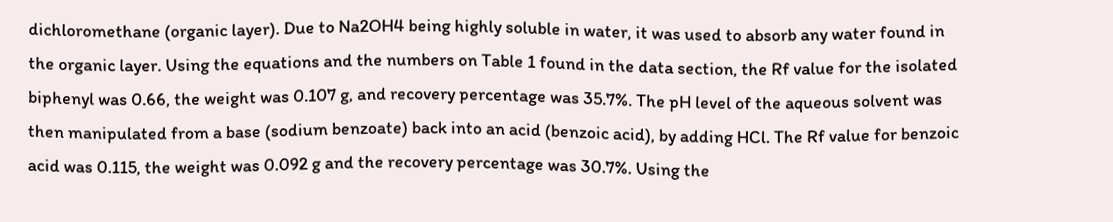dichloromethane (organic layer). Due to Na2OH4 being highly soluble in water, it was used to absorb any water found in the organic layer. Using the equations and the numbers on Table 1 found in the data section, the Rf value for the isolated biphenyl was 0.66, the weight was 0.107 g, and recovery percentage was 35.7%. The pH level of the aqueous solvent was then manipulated from a base (sodium benzoate) back into an acid (benzoic acid), by adding HCl. The Rf value for benzoic acid was 0.115, the weight was 0.092 g and the recovery percentage was 30.7%. Using the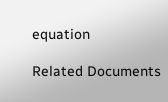equation

Related Documents